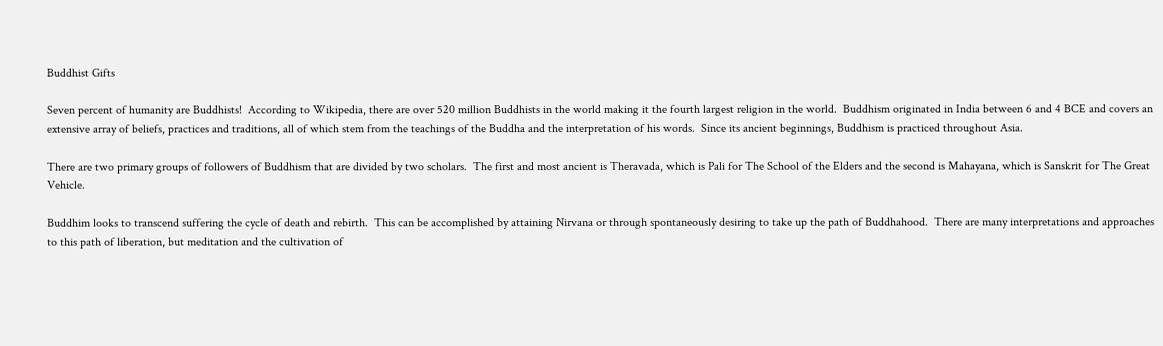Buddhist Gifts

Seven percent of humanity are Buddhists!  According to Wikipedia, there are over 520 million Buddhists in the world making it the fourth largest religion in the world.  Buddhism originated in India between 6 and 4 BCE and covers an extensive array of beliefs, practices and traditions, all of which stem from the teachings of the Buddha and the interpretation of his words.  Since its ancient beginnings, Buddhism is practiced throughout Asia.

There are two primary groups of followers of Buddhism that are divided by two scholars.  The first and most ancient is Theravada, which is Pali for The School of the Elders and the second is Mahayana, which is Sanskrit for The Great Vehicle.

Buddhim looks to transcend suffering the cycle of death and rebirth.  This can be accomplished by attaining Nirvana or through spontaneously desiring to take up the path of Buddhahood.  There are many interpretations and approaches to this path of liberation, but meditation and the cultivation of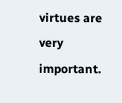virtues are very important.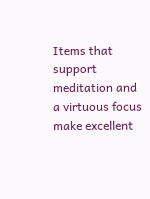Items that support meditation and a virtuous focus make excellent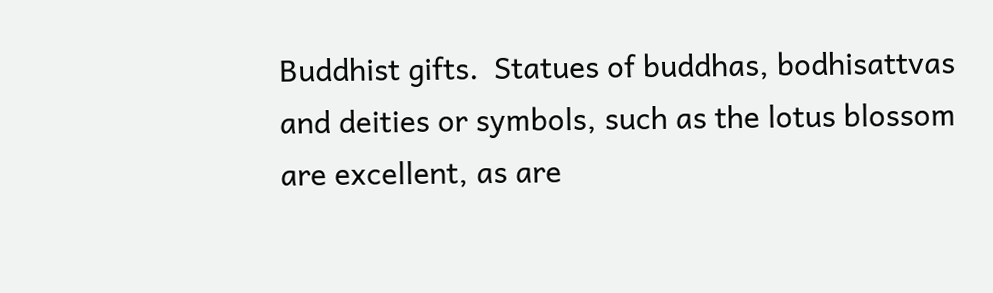Buddhist gifts.  Statues of buddhas, bodhisattvas and deities or symbols, such as the lotus blossom are excellent, as are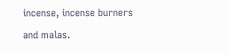incense, incense burners and malas.